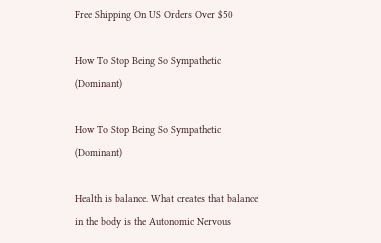Free Shipping On US Orders Over $50

How To Stop Being So Sympathetic (Dominant)

How To Stop Being So Sympathetic (Dominant)

Health is balance. What creates that balance in the body is the Autonomic Nervous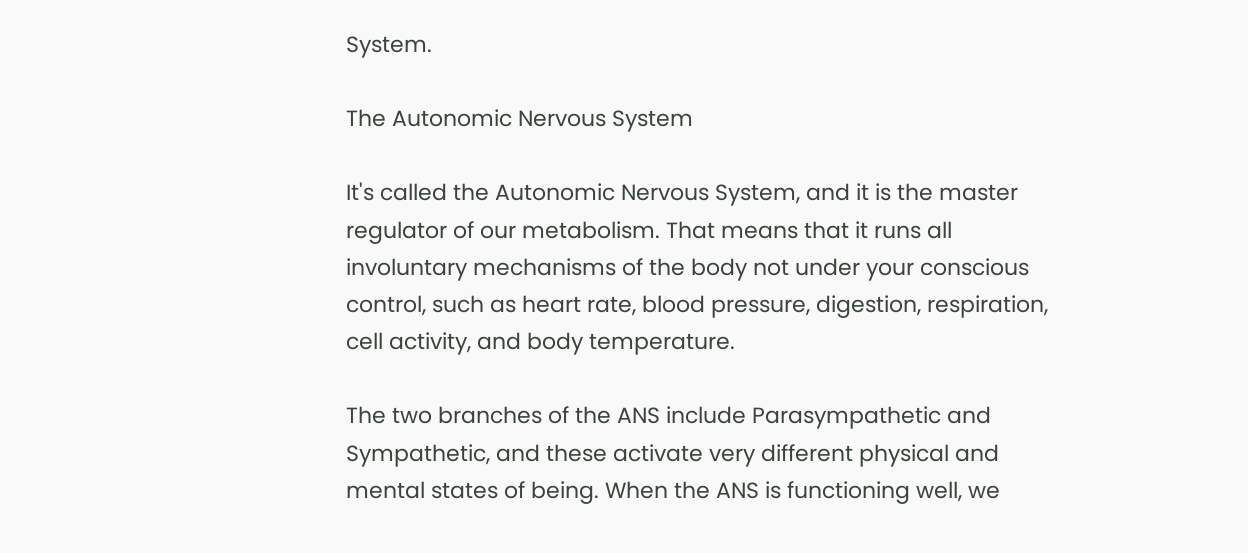System.

The Autonomic Nervous System

It's called the Autonomic Nervous System, and it is the master regulator of our metabolism. That means that it runs all involuntary mechanisms of the body not under your conscious control, such as heart rate, blood pressure, digestion, respiration, cell activity, and body temperature.

The two branches of the ANS include Parasympathetic and Sympathetic, and these activate very different physical and mental states of being. When the ANS is functioning well, we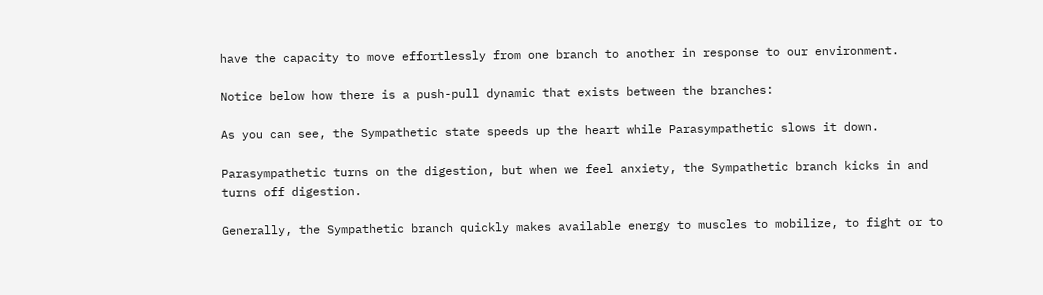have the capacity to move effortlessly from one branch to another in response to our environment.

Notice below how there is a push-pull dynamic that exists between the branches:

As you can see, the Sympathetic state speeds up the heart while Parasympathetic slows it down.

Parasympathetic turns on the digestion, but when we feel anxiety, the Sympathetic branch kicks in and turns off digestion.

Generally, the Sympathetic branch quickly makes available energy to muscles to mobilize, to fight or to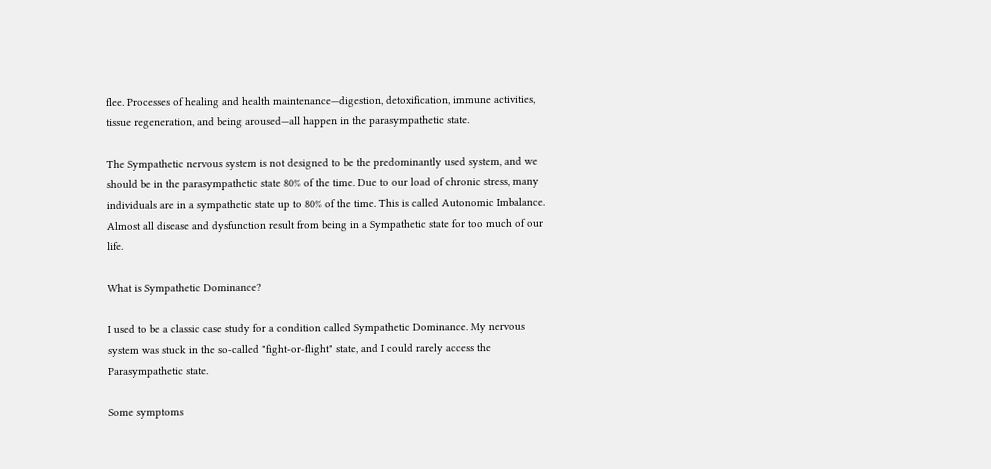flee. Processes of healing and health maintenance—digestion, detoxification, immune activities, tissue regeneration, and being aroused—all happen in the parasympathetic state.

The Sympathetic nervous system is not designed to be the predominantly used system, and we should be in the parasympathetic state 80% of the time. Due to our load of chronic stress, many individuals are in a sympathetic state up to 80% of the time. This is called Autonomic Imbalance. Almost all disease and dysfunction result from being in a Sympathetic state for too much of our life.

What is Sympathetic Dominance?

I used to be a classic case study for a condition called Sympathetic Dominance. My nervous system was stuck in the so-called "fight-or-flight" state, and I could rarely access the Parasympathetic state.

Some symptoms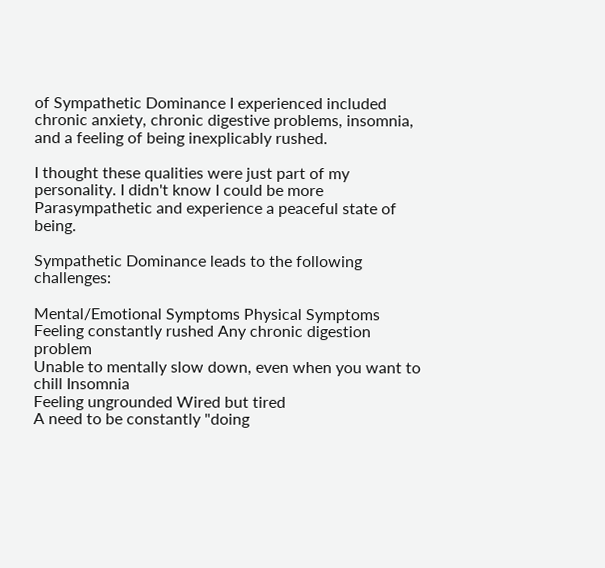of Sympathetic Dominance I experienced included chronic anxiety, chronic digestive problems, insomnia, and a feeling of being inexplicably rushed.

I thought these qualities were just part of my personality. I didn't know I could be more Parasympathetic and experience a peaceful state of being.

Sympathetic Dominance leads to the following challenges:

Mental/Emotional Symptoms Physical Symptoms
Feeling constantly rushed Any chronic digestion problem
Unable to mentally slow down, even when you want to chill Insomnia
Feeling ungrounded Wired but tired
A need to be constantly "doing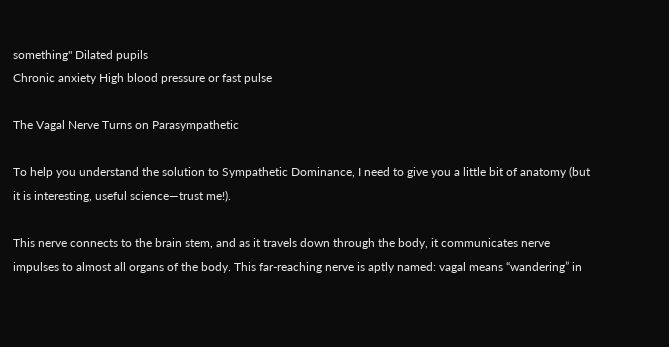something" Dilated pupils
Chronic anxiety High blood pressure or fast pulse

The Vagal Nerve Turns on Parasympathetic

To help you understand the solution to Sympathetic Dominance, I need to give you a little bit of anatomy (but it is interesting, useful science—trust me!).

This nerve connects to the brain stem, and as it travels down through the body, it communicates nerve impulses to almost all organs of the body. This far-reaching nerve is aptly named: vagal means “wandering” in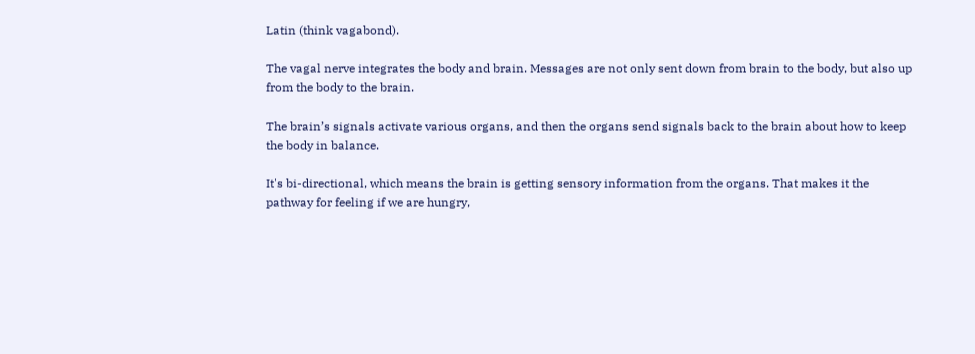Latin (think vagabond).

The vagal nerve integrates the body and brain. Messages are not only sent down from brain to the body, but also up from the body to the brain.

The brain’s signals activate various organs, and then the organs send signals back to the brain about how to keep the body in balance.

It's bi-directional, which means the brain is getting sensory information from the organs. That makes it the pathway for feeling if we are hungry,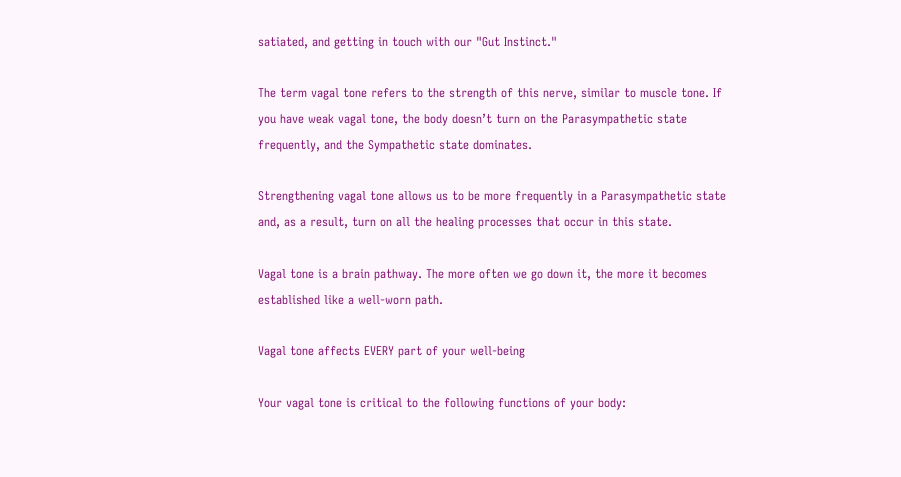satiated, and getting in touch with our "Gut Instinct."

The term vagal tone refers to the strength of this nerve, similar to muscle tone. If you have weak vagal tone, the body doesn’t turn on the Parasympathetic state frequently, and the Sympathetic state dominates.

Strengthening vagal tone allows us to be more frequently in a Parasympathetic state and, as a result, turn on all the healing processes that occur in this state.

Vagal tone is a brain pathway. The more often we go down it, the more it becomes established like a well-worn path.

Vagal tone affects EVERY part of your well-being

Your vagal tone is critical to the following functions of your body: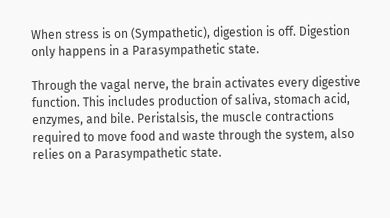When stress is on (Sympathetic), digestion is off. Digestion only happens in a Parasympathetic state.

Through the vagal nerve, the brain activates every digestive function. This includes production of saliva, stomach acid, enzymes, and bile. Peristalsis, the muscle contractions required to move food and waste through the system, also relies on a Parasympathetic state.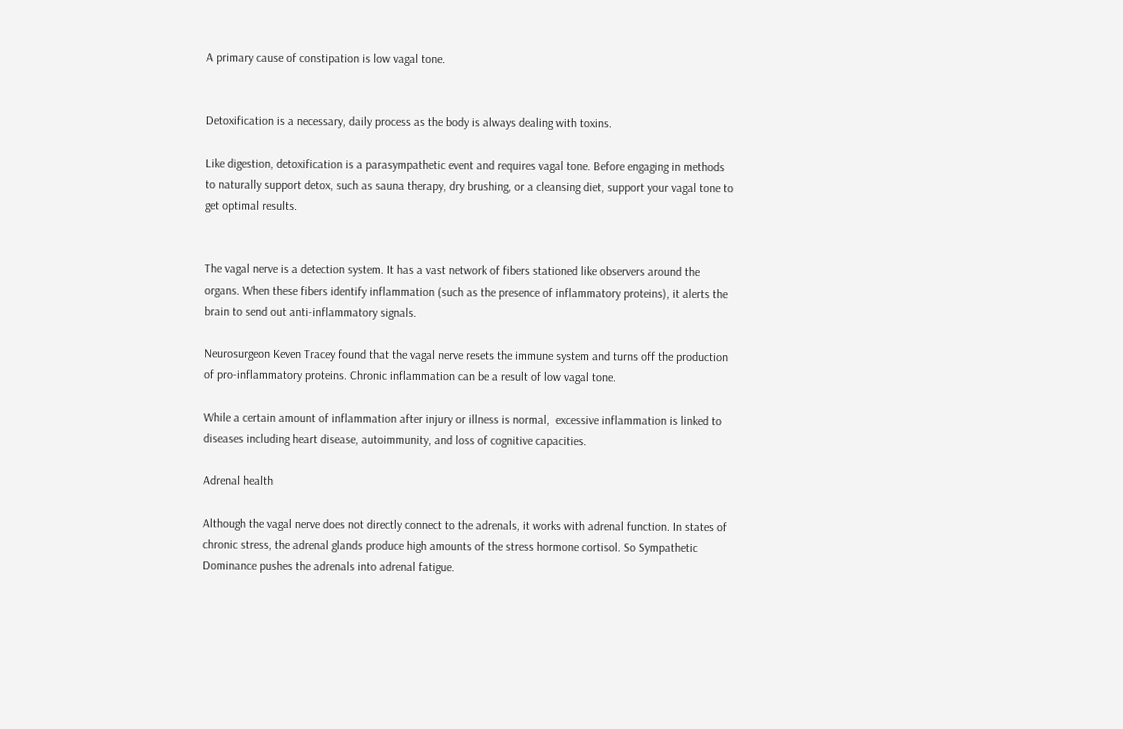A primary cause of constipation is low vagal tone.


Detoxification is a necessary, daily process as the body is always dealing with toxins.

Like digestion, detoxification is a parasympathetic event and requires vagal tone. Before engaging in methods to naturally support detox, such as sauna therapy, dry brushing, or a cleansing diet, support your vagal tone to get optimal results.


The vagal nerve is a detection system. It has a vast network of fibers stationed like observers around the organs. When these fibers identify inflammation (such as the presence of inflammatory proteins), it alerts the brain to send out anti-inflammatory signals.

Neurosurgeon Keven Tracey found that the vagal nerve resets the immune system and turns off the production of pro-inflammatory proteins. Chronic inflammation can be a result of low vagal tone.

While a certain amount of inflammation after injury or illness is normal,  excessive inflammation is linked to diseases including heart disease, autoimmunity, and loss of cognitive capacities.

Adrenal health

Although the vagal nerve does not directly connect to the adrenals, it works with adrenal function. In states of chronic stress, the adrenal glands produce high amounts of the stress hormone cortisol. So Sympathetic Dominance pushes the adrenals into adrenal fatigue.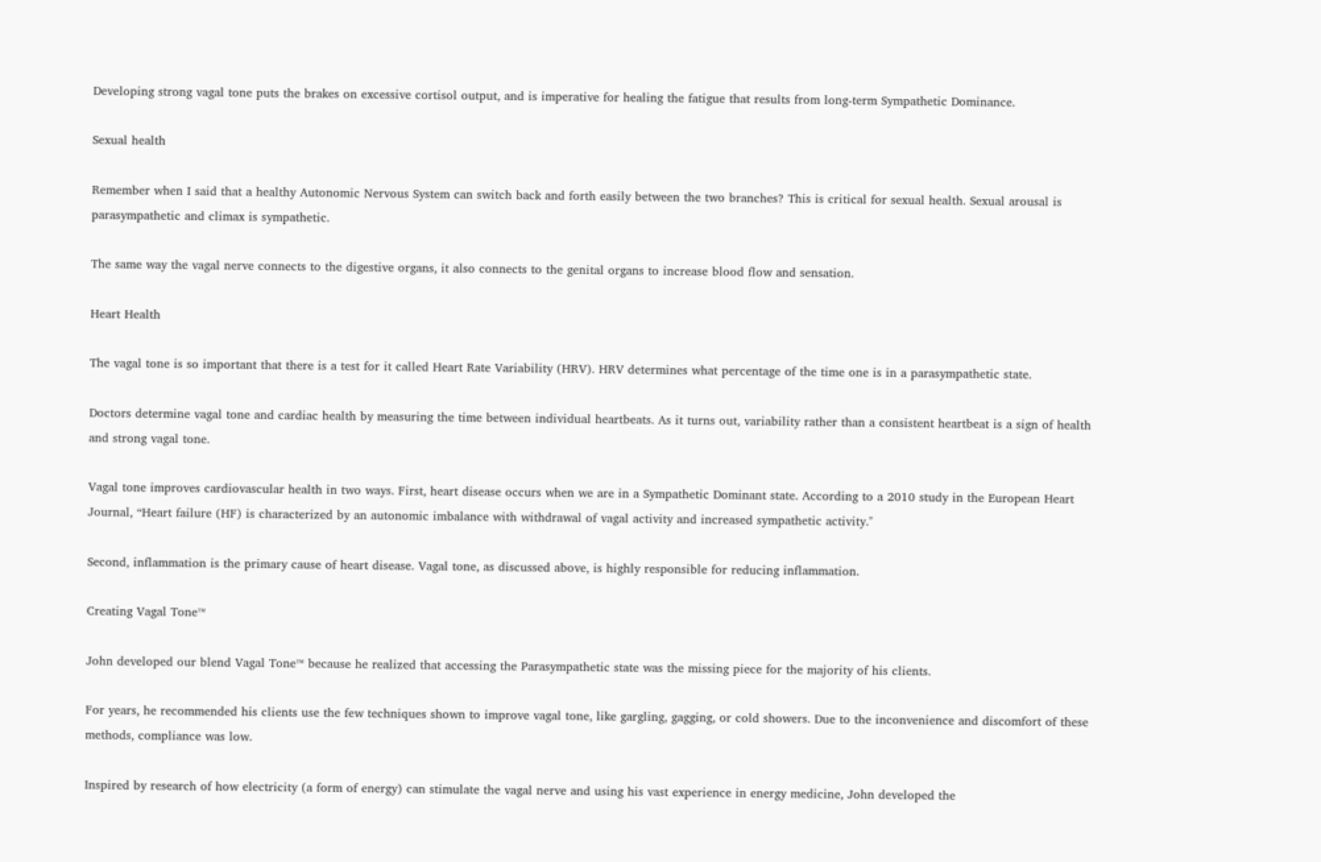Developing strong vagal tone puts the brakes on excessive cortisol output, and is imperative for healing the fatigue that results from long-term Sympathetic Dominance.

Sexual health

Remember when I said that a healthy Autonomic Nervous System can switch back and forth easily between the two branches? This is critical for sexual health. Sexual arousal is parasympathetic and climax is sympathetic.

The same way the vagal nerve connects to the digestive organs, it also connects to the genital organs to increase blood flow and sensation.

Heart Health

The vagal tone is so important that there is a test for it called Heart Rate Variability (HRV). HRV determines what percentage of the time one is in a parasympathetic state.

Doctors determine vagal tone and cardiac health by measuring the time between individual heartbeats. As it turns out, variability rather than a consistent heartbeat is a sign of health and strong vagal tone.

Vagal tone improves cardiovascular health in two ways. First, heart disease occurs when we are in a Sympathetic Dominant state. According to a 2010 study in the European Heart Journal, “Heart failure (HF) is characterized by an autonomic imbalance with withdrawal of vagal activity and increased sympathetic activity."

Second, inflammation is the primary cause of heart disease. Vagal tone, as discussed above, is highly responsible for reducing inflammation.

Creating Vagal Tone™

John developed our blend Vagal Tone™ because he realized that accessing the Parasympathetic state was the missing piece for the majority of his clients.

For years, he recommended his clients use the few techniques shown to improve vagal tone, like gargling, gagging, or cold showers. Due to the inconvenience and discomfort of these methods, compliance was low.

Inspired by research of how electricity (a form of energy) can stimulate the vagal nerve and using his vast experience in energy medicine, John developed the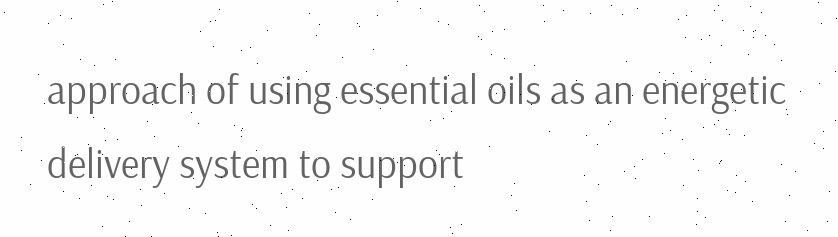approach of using essential oils as an energetic delivery system to support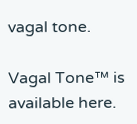vagal tone.

Vagal Tone™ is available here.